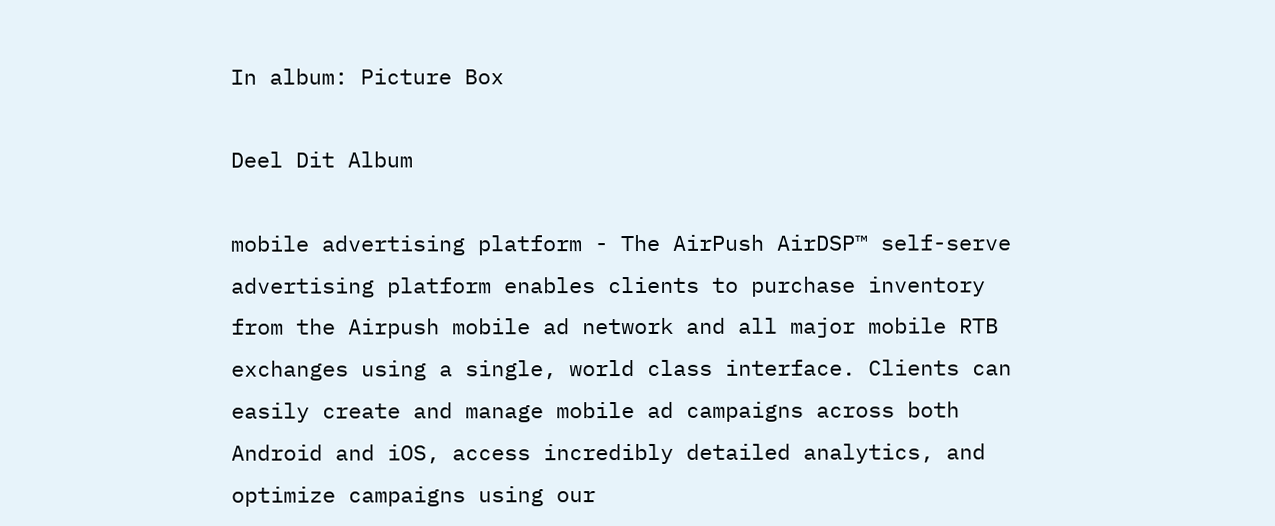In album: Picture Box

Deel Dit Album

mobile advertising platform - The AirPush AirDSP™ self-serve advertising platform enables clients to purchase inventory from the Airpush mobile ad network and all major mobile RTB exchanges using a single, world class interface. Clients can easily create and manage mobile ad campaigns across both Android and iOS, access incredibly detailed analytics, and optimize campaigns using our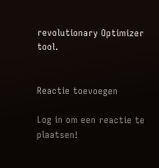revolutionary Optimizer tool.


Reactie toevoegen

Log in om een reactie te plaatsen!